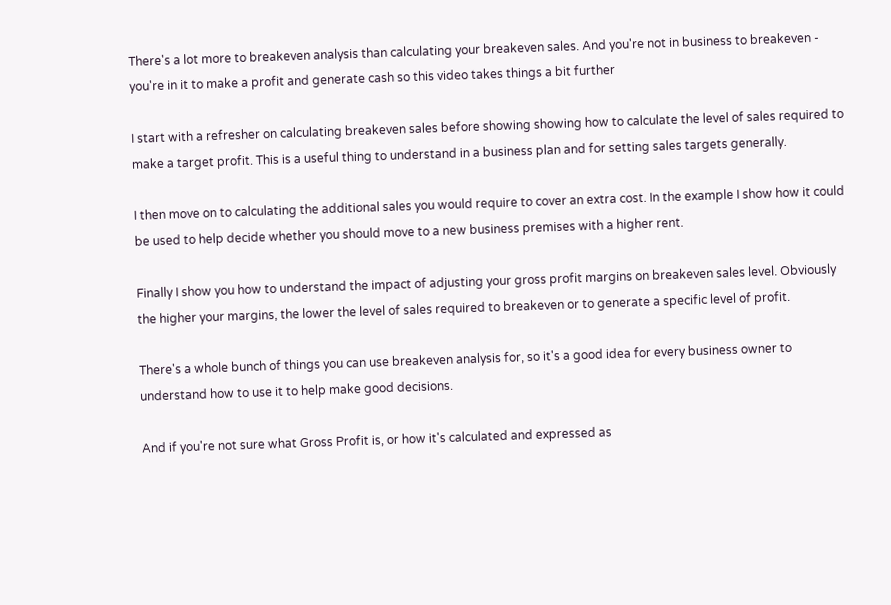There's a lot more to breakeven analysis than calculating your breakeven sales. And you're not in business to breakeven - you're in it to make a profit and generate cash so this video takes things a bit further

I start with a refresher on calculating breakeven sales before showing showing how to calculate the level of sales required to make a target profit. This is a useful thing to understand in a business plan and for setting sales targets generally.

I then move on to calculating the additional sales you would require to cover an extra cost. In the example I show how it could be used to help decide whether you should move to a new business premises with a higher rent.

Finally I show you how to understand the impact of adjusting your gross profit margins on breakeven sales level. Obviously the higher your margins, the lower the level of sales required to breakeven or to generate a specific level of profit.

There's a whole bunch of things you can use breakeven analysis for, so it's a good idea for every business owner to understand how to use it to help make good decisions.

And if you're not sure what Gross Profit is, or how it's calculated and expressed as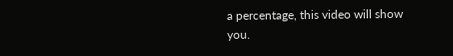a percentage, this video will show you.